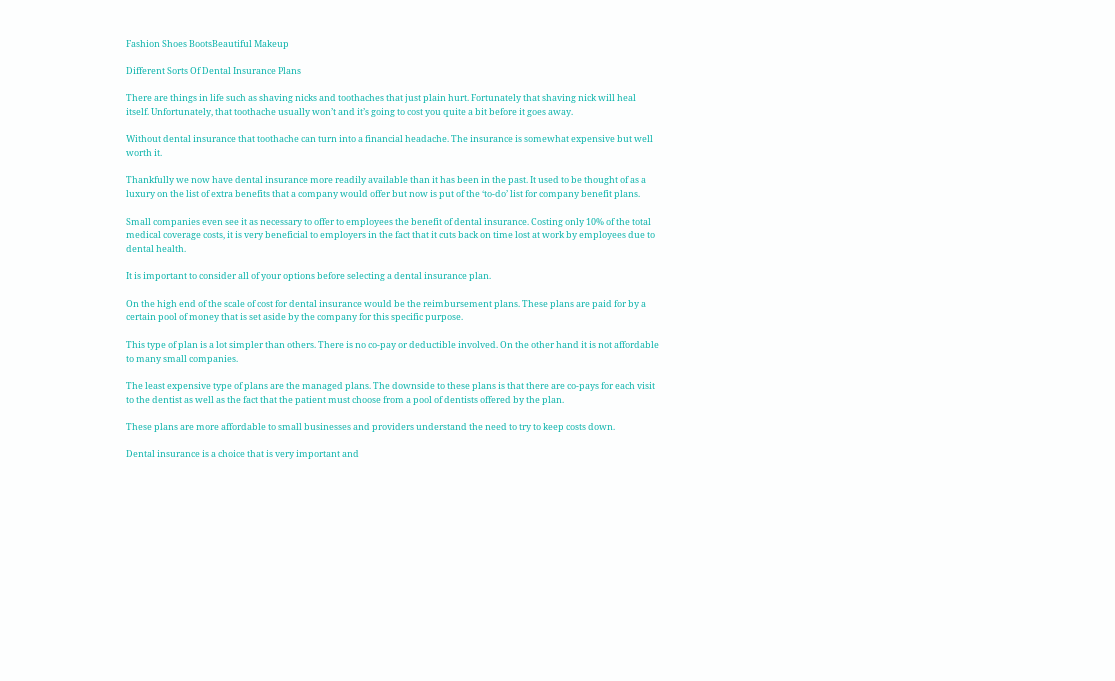Fashion Shoes BootsBeautiful Makeup

Different Sorts Of Dental Insurance Plans

There are things in life such as shaving nicks and toothaches that just plain hurt. Fortunately that shaving nick will heal itself. Unfortunately, that toothache usually won’t and it’s going to cost you quite a bit before it goes away.

Without dental insurance that toothache can turn into a financial headache. The insurance is somewhat expensive but well worth it.

Thankfully we now have dental insurance more readily available than it has been in the past. It used to be thought of as a luxury on the list of extra benefits that a company would offer but now is put of the ‘to-do’ list for company benefit plans.

Small companies even see it as necessary to offer to employees the benefit of dental insurance. Costing only 10% of the total medical coverage costs, it is very beneficial to employers in the fact that it cuts back on time lost at work by employees due to dental health.

It is important to consider all of your options before selecting a dental insurance plan.

On the high end of the scale of cost for dental insurance would be the reimbursement plans. These plans are paid for by a certain pool of money that is set aside by the company for this specific purpose.

This type of plan is a lot simpler than others. There is no co-pay or deductible involved. On the other hand it is not affordable to many small companies.

The least expensive type of plans are the managed plans. The downside to these plans is that there are co-pays for each visit to the dentist as well as the fact that the patient must choose from a pool of dentists offered by the plan.

These plans are more affordable to small businesses and providers understand the need to try to keep costs down.

Dental insurance is a choice that is very important and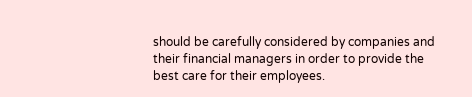should be carefully considered by companies and their financial managers in order to provide the best care for their employees.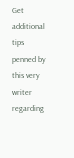Get additional tips penned by this very writer regarding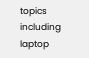topics including laptop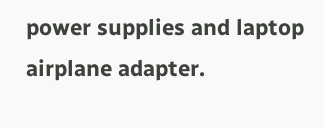power supplies and laptop airplane adapter.